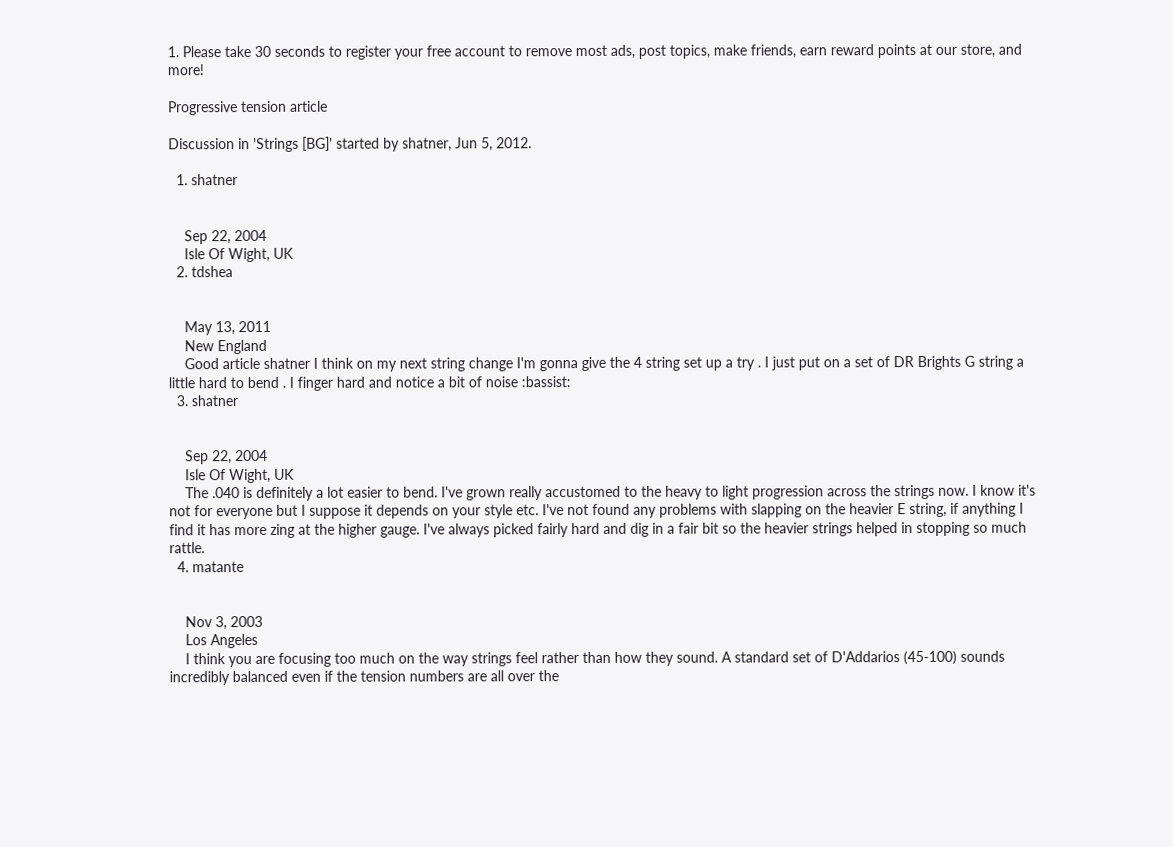1. Please take 30 seconds to register your free account to remove most ads, post topics, make friends, earn reward points at our store, and more!

Progressive tension article

Discussion in 'Strings [BG]' started by shatner, Jun 5, 2012.

  1. shatner


    Sep 22, 2004
    Isle Of Wight, UK
  2. tdshea


    May 13, 2011
    New England
    Good article shatner I think on my next string change I'm gonna give the 4 string set up a try . I just put on a set of DR Brights G string a little hard to bend . I finger hard and notice a bit of noise :bassist:
  3. shatner


    Sep 22, 2004
    Isle Of Wight, UK
    The .040 is definitely a lot easier to bend. I've grown really accustomed to the heavy to light progression across the strings now. I know it's not for everyone but I suppose it depends on your style etc. I've not found any problems with slapping on the heavier E string, if anything I find it has more zing at the higher gauge. I've always picked fairly hard and dig in a fair bit so the heavier strings helped in stopping so much rattle.
  4. matante


    Nov 3, 2003
    Los Angeles
    I think you are focusing too much on the way strings feel rather than how they sound. A standard set of D'Addarios (45-100) sounds incredibly balanced even if the tension numbers are all over the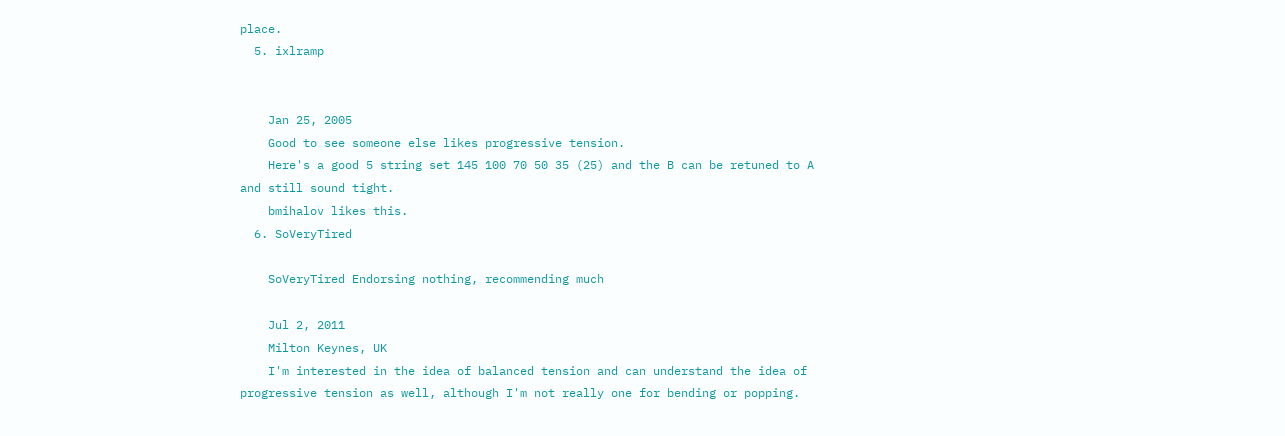place.
  5. ixlramp


    Jan 25, 2005
    Good to see someone else likes progressive tension.
    Here's a good 5 string set 145 100 70 50 35 (25) and the B can be retuned to A and still sound tight.
    bmihalov likes this.
  6. SoVeryTired

    SoVeryTired Endorsing nothing, recommending much

    Jul 2, 2011
    Milton Keynes, UK
    I'm interested in the idea of balanced tension and can understand the idea of progressive tension as well, although I'm not really one for bending or popping.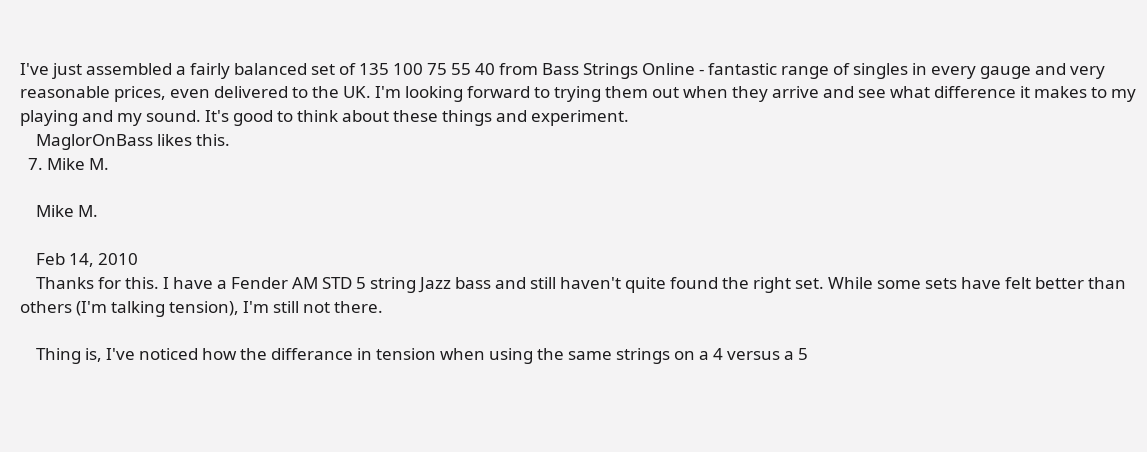I've just assembled a fairly balanced set of 135 100 75 55 40 from Bass Strings Online - fantastic range of singles in every gauge and very reasonable prices, even delivered to the UK. I'm looking forward to trying them out when they arrive and see what difference it makes to my playing and my sound. It's good to think about these things and experiment.
    MaglorOnBass likes this.
  7. Mike M.

    Mike M.

    Feb 14, 2010
    Thanks for this. I have a Fender AM STD 5 string Jazz bass and still haven't quite found the right set. While some sets have felt better than others (I'm talking tension), I'm still not there.

    Thing is, I've noticed how the differance in tension when using the same strings on a 4 versus a 5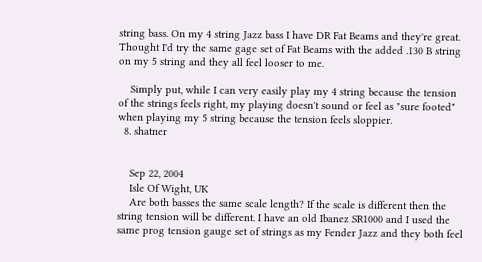string bass. On my 4 string Jazz bass I have DR Fat Beams and they're great. Thought I'd try the same gage set of Fat Beams with the added .130 B string on my 5 string and they all feel looser to me.

    Simply put, while I can very easily play my 4 string because the tension of the strings feels right, my playing doesn't sound or feel as "sure footed" when playing my 5 string because the tension feels sloppier.
  8. shatner


    Sep 22, 2004
    Isle Of Wight, UK
    Are both basses the same scale length? If the scale is different then the string tension will be different. I have an old Ibanez SR1000 and I used the same prog tension gauge set of strings as my Fender Jazz and they both feel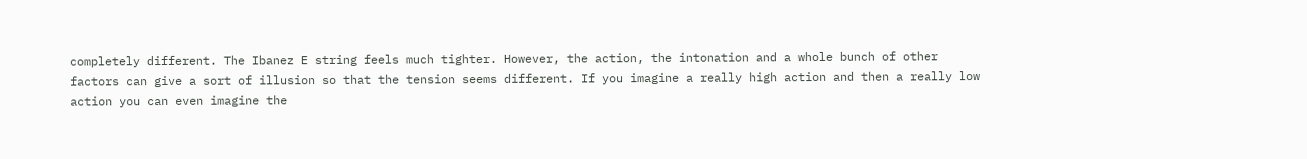completely different. The Ibanez E string feels much tighter. However, the action, the intonation and a whole bunch of other factors can give a sort of illusion so that the tension seems different. If you imagine a really high action and then a really low action you can even imagine the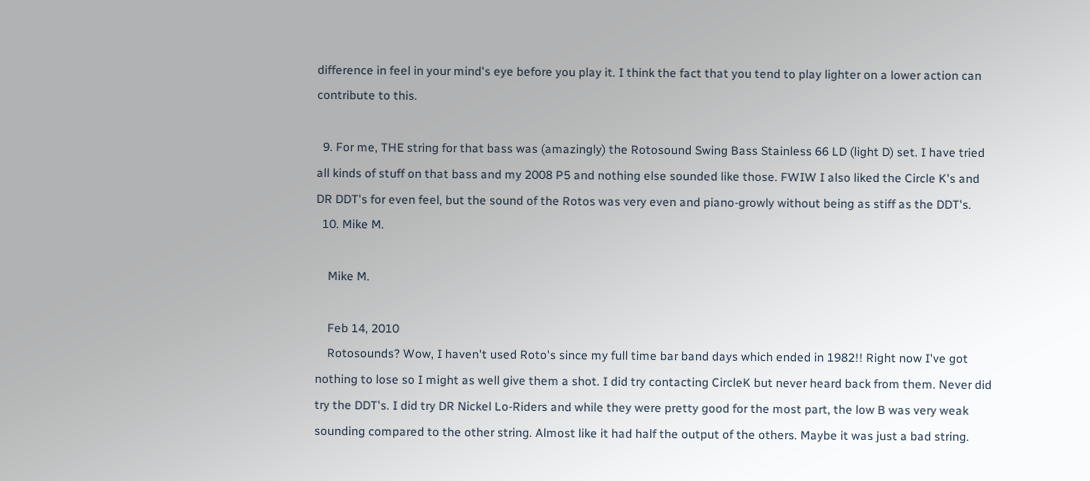difference in feel in your mind's eye before you play it. I think the fact that you tend to play lighter on a lower action can contribute to this.

  9. For me, THE string for that bass was (amazingly) the Rotosound Swing Bass Stainless 66 LD (light D) set. I have tried all kinds of stuff on that bass and my 2008 P5 and nothing else sounded like those. FWIW I also liked the Circle K's and DR DDT's for even feel, but the sound of the Rotos was very even and piano-growly without being as stiff as the DDT's.
  10. Mike M.

    Mike M.

    Feb 14, 2010
    Rotosounds? Wow, I haven't used Roto's since my full time bar band days which ended in 1982!! Right now I've got nothing to lose so I might as well give them a shot. I did try contacting CircleK but never heard back from them. Never did try the DDT's. I did try DR Nickel Lo-Riders and while they were pretty good for the most part, the low B was very weak sounding compared to the other string. Almost like it had half the output of the others. Maybe it was just a bad string.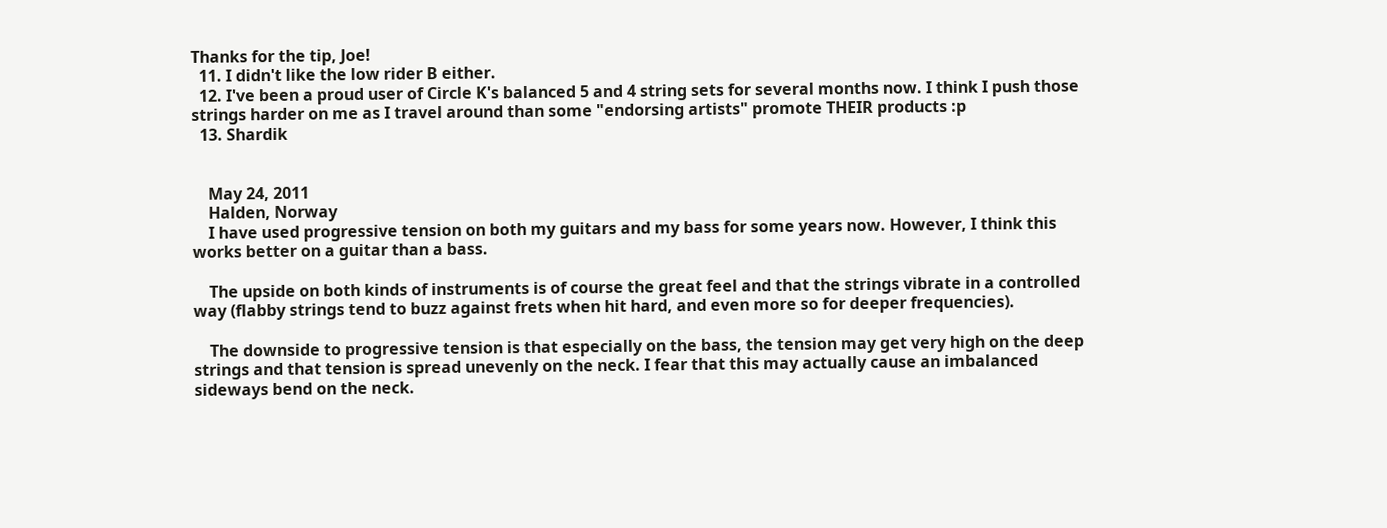Thanks for the tip, Joe!
  11. I didn't like the low rider B either.
  12. I've been a proud user of Circle K's balanced 5 and 4 string sets for several months now. I think I push those strings harder on me as I travel around than some "endorsing artists" promote THEIR products :p
  13. Shardik


    May 24, 2011
    Halden, Norway
    I have used progressive tension on both my guitars and my bass for some years now. However, I think this works better on a guitar than a bass.

    The upside on both kinds of instruments is of course the great feel and that the strings vibrate in a controlled way (flabby strings tend to buzz against frets when hit hard, and even more so for deeper frequencies).

    The downside to progressive tension is that especially on the bass, the tension may get very high on the deep strings and that tension is spread unevenly on the neck. I fear that this may actually cause an imbalanced sideways bend on the neck.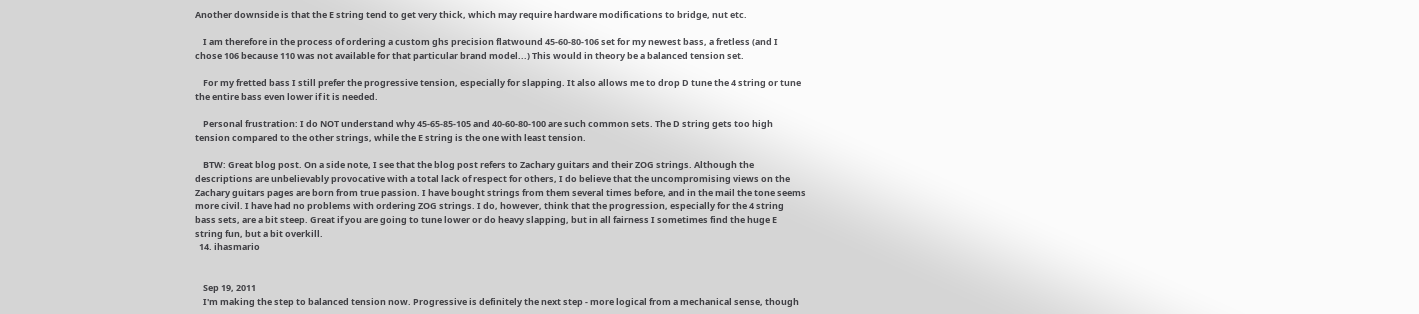Another downside is that the E string tend to get very thick, which may require hardware modifications to bridge, nut etc.

    I am therefore in the process of ordering a custom ghs precision flatwound 45-60-80-106 set for my newest bass, a fretless (and I chose 106 because 110 was not available for that particular brand model...) This would in theory be a balanced tension set.

    For my fretted bass I still prefer the progressive tension, especially for slapping. It also allows me to drop D tune the 4 string or tune the entire bass even lower if it is needed.

    Personal frustration: I do NOT understand why 45-65-85-105 and 40-60-80-100 are such common sets. The D string gets too high tension compared to the other strings, while the E string is the one with least tension.

    BTW: Great blog post. On a side note, I see that the blog post refers to Zachary guitars and their ZOG strings. Although the descriptions are unbelievably provocative with a total lack of respect for others, I do believe that the uncompromising views on the Zachary guitars pages are born from true passion. I have bought strings from them several times before, and in the mail the tone seems more civil. I have had no problems with ordering ZOG strings. I do, however, think that the progression, especially for the 4 string bass sets, are a bit steep. Great if you are going to tune lower or do heavy slapping, but in all fairness I sometimes find the huge E string fun, but a bit overkill.
  14. ihasmario


    Sep 19, 2011
    I'm making the step to balanced tension now. Progressive is definitely the next step - more logical from a mechanical sense, though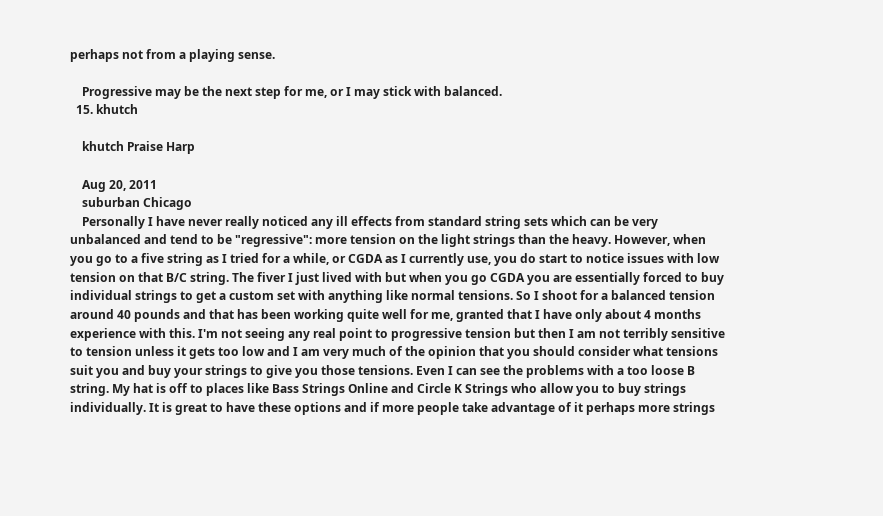perhaps not from a playing sense.

    Progressive may be the next step for me, or I may stick with balanced.
  15. khutch

    khutch Praise Harp

    Aug 20, 2011
    suburban Chicago
    Personally I have never really noticed any ill effects from standard string sets which can be very unbalanced and tend to be "regressive": more tension on the light strings than the heavy. However, when you go to a five string as I tried for a while, or CGDA as I currently use, you do start to notice issues with low tension on that B/C string. The fiver I just lived with but when you go CGDA you are essentially forced to buy individual strings to get a custom set with anything like normal tensions. So I shoot for a balanced tension around 40 pounds and that has been working quite well for me, granted that I have only about 4 months experience with this. I'm not seeing any real point to progressive tension but then I am not terribly sensitive to tension unless it gets too low and I am very much of the opinion that you should consider what tensions suit you and buy your strings to give you those tensions. Even I can see the problems with a too loose B string. My hat is off to places like Bass Strings Online and Circle K Strings who allow you to buy strings individually. It is great to have these options and if more people take advantage of it perhaps more strings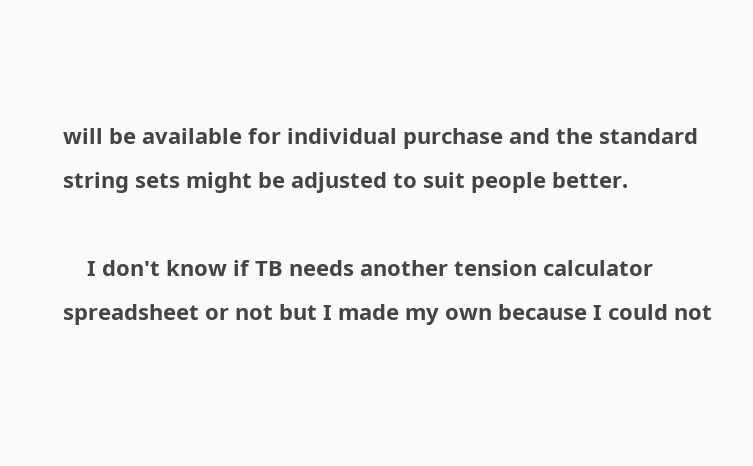will be available for individual purchase and the standard string sets might be adjusted to suit people better.

    I don't know if TB needs another tension calculator spreadsheet or not but I made my own because I could not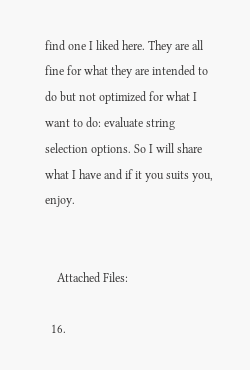find one I liked here. They are all fine for what they are intended to do but not optimized for what I want to do: evaluate string selection options. So I will share what I have and if it you suits you, enjoy.


    Attached Files:

  16.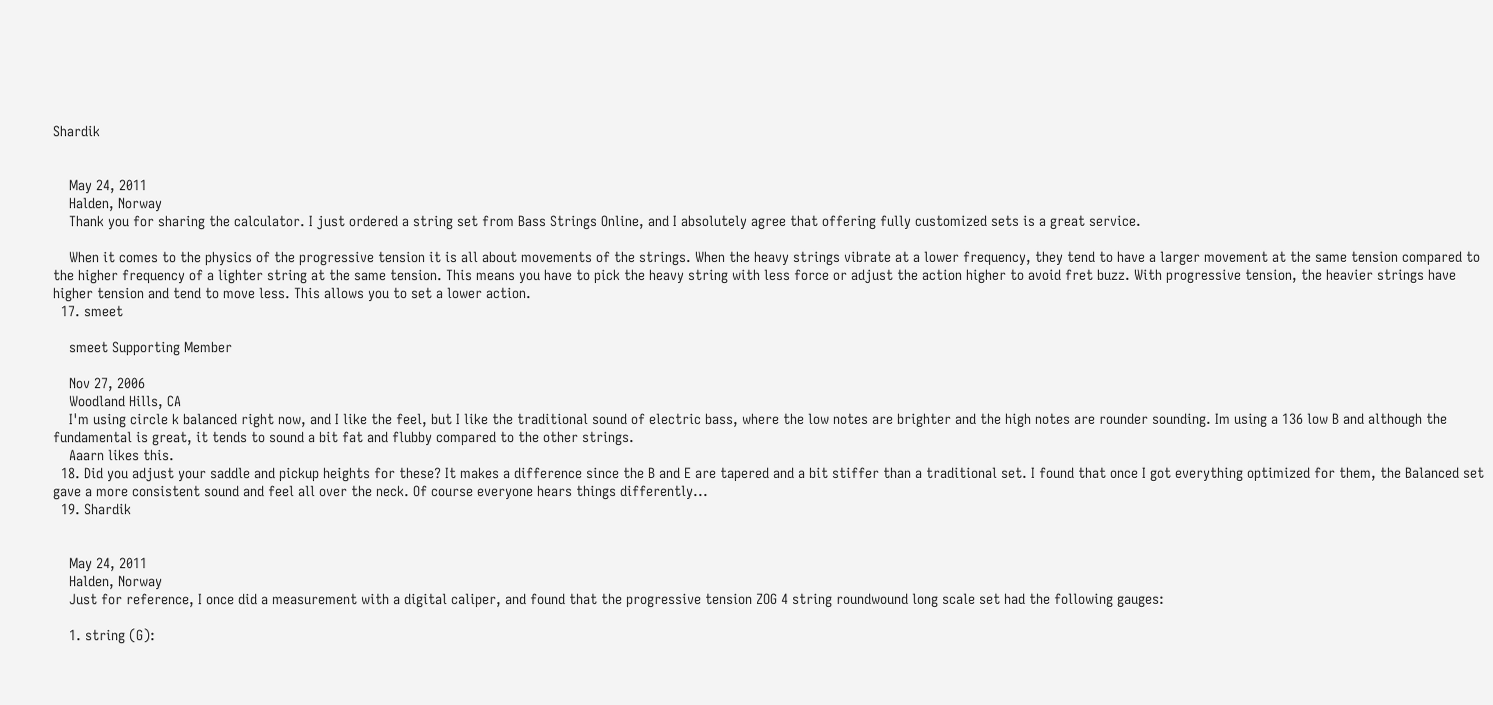Shardik


    May 24, 2011
    Halden, Norway
    Thank you for sharing the calculator. I just ordered a string set from Bass Strings Online, and I absolutely agree that offering fully customized sets is a great service.

    When it comes to the physics of the progressive tension it is all about movements of the strings. When the heavy strings vibrate at a lower frequency, they tend to have a larger movement at the same tension compared to the higher frequency of a lighter string at the same tension. This means you have to pick the heavy string with less force or adjust the action higher to avoid fret buzz. With progressive tension, the heavier strings have higher tension and tend to move less. This allows you to set a lower action.
  17. smeet

    smeet Supporting Member

    Nov 27, 2006
    Woodland Hills, CA
    I'm using circle k balanced right now, and I like the feel, but I like the traditional sound of electric bass, where the low notes are brighter and the high notes are rounder sounding. Im using a 136 low B and although the fundamental is great, it tends to sound a bit fat and flubby compared to the other strings.
    Aaarn likes this.
  18. Did you adjust your saddle and pickup heights for these? It makes a difference since the B and E are tapered and a bit stiffer than a traditional set. I found that once I got everything optimized for them, the Balanced set gave a more consistent sound and feel all over the neck. Of course everyone hears things differently...
  19. Shardik


    May 24, 2011
    Halden, Norway
    Just for reference, I once did a measurement with a digital caliper, and found that the progressive tension ZOG 4 string roundwound long scale set had the following gauges:

    1. string (G):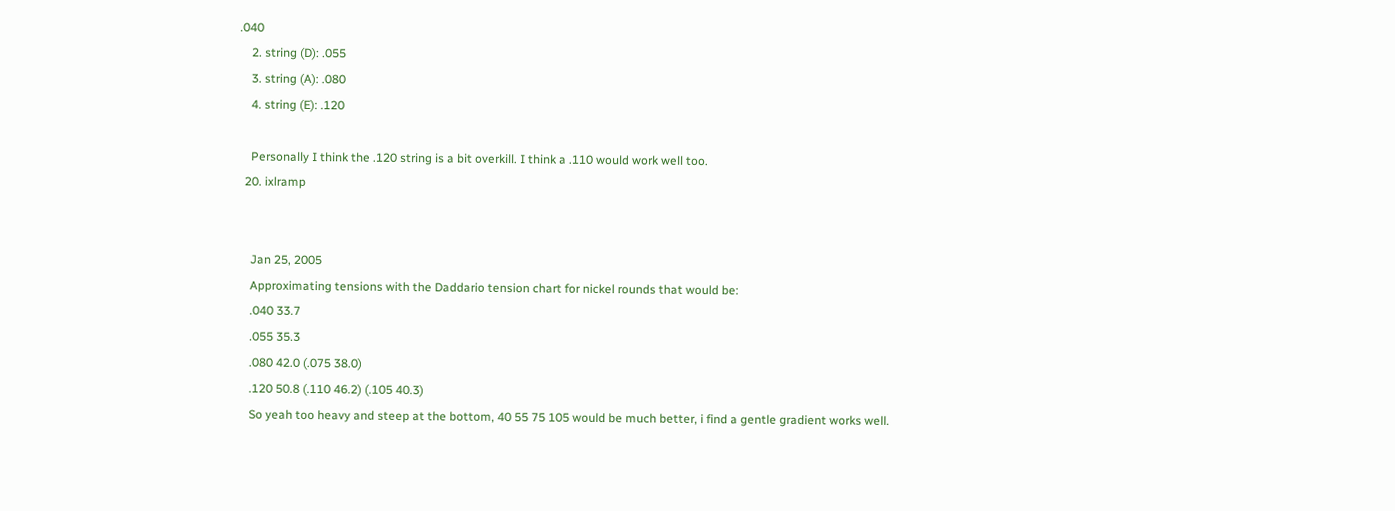.040
    2. string (D): .055
    3. string (A): .080
    4. string (E): .120

    Personally I think the .120 string is a bit overkill. I think a .110 would work well too.
  20. ixlramp


    Jan 25, 2005
    Approximating tensions with the Daddario tension chart for nickel rounds that would be:
    .040 33.7
    .055 35.3
    .080 42.0 (.075 38.0)
    .120 50.8 (.110 46.2) (.105 40.3)
    So yeah too heavy and steep at the bottom, 40 55 75 105 would be much better, i find a gentle gradient works well.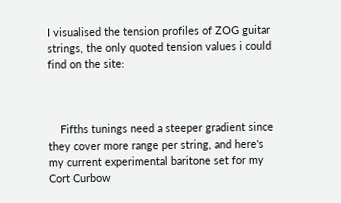I visualised the tension profiles of ZOG guitar strings, the only quoted tension values i could find on the site:



    Fifths tunings need a steeper gradient since they cover more range per string, and here's my current experimental baritone set for my Cort Curbow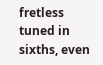fretless tuned in sixths, even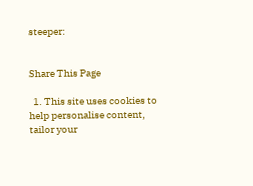steeper:


Share This Page

  1. This site uses cookies to help personalise content, tailor your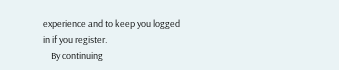experience and to keep you logged in if you register.
    By continuing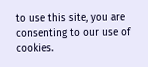to use this site, you are consenting to our use of cookies.